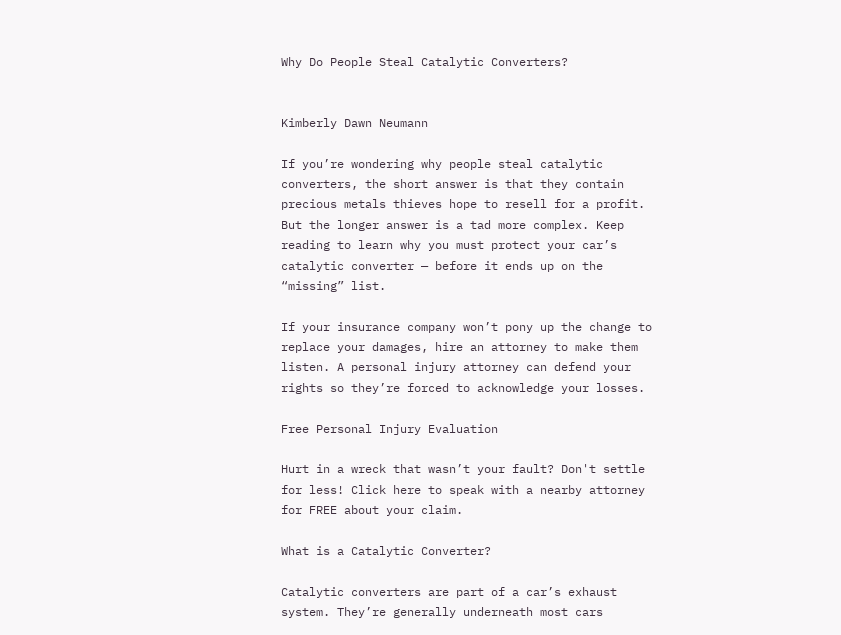Why Do People Steal Catalytic Converters?


Kimberly Dawn Neumann

If you’re wondering why people steal catalytic converters, the short answer is that they contain precious metals thieves hope to resell for a profit. But the longer answer is a tad more complex. Keep reading to learn why you must protect your car’s catalytic converter — before it ends up on the “missing” list.

If your insurance company won’t pony up the change to replace your damages, hire an attorney to make them listen. A personal injury attorney can defend your rights so they’re forced to acknowledge your losses.

Free Personal Injury Evaluation

Hurt in a wreck that wasn’t your fault? Don't settle for less! Click here to speak with a nearby attorney for FREE about your claim.

What is a Catalytic Converter?

Catalytic converters are part of a car’s exhaust system. They’re generally underneath most cars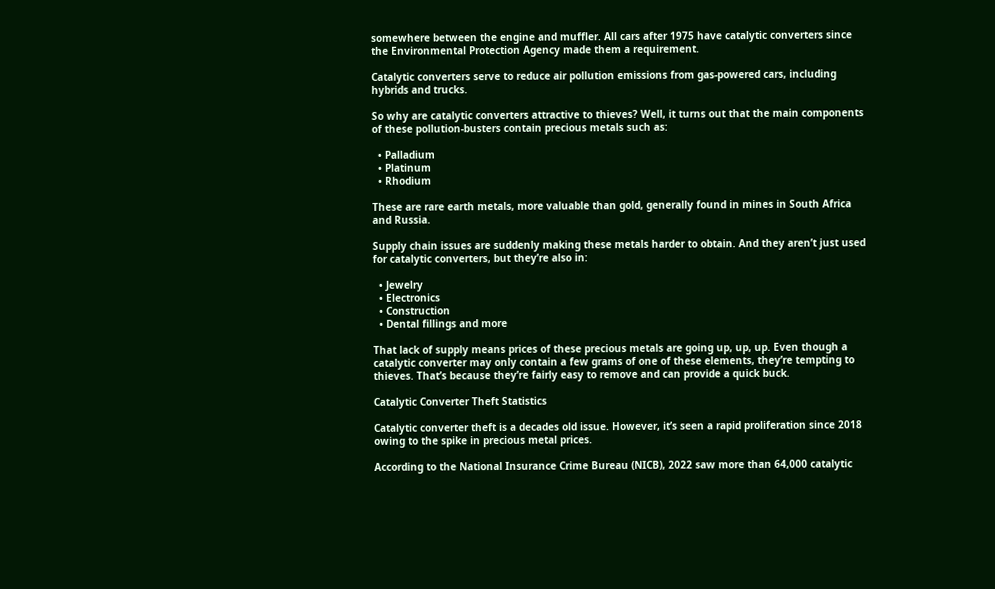somewhere between the engine and muffler. All cars after 1975 have catalytic converters since the Environmental Protection Agency made them a requirement.

Catalytic converters serve to reduce air pollution emissions from gas-powered cars, including hybrids and trucks.

So why are catalytic converters attractive to thieves? Well, it turns out that the main components of these pollution-busters contain precious metals such as:

  • Palladium
  • Platinum
  • Rhodium

These are rare earth metals, more valuable than gold, generally found in mines in South Africa and Russia.

Supply chain issues are suddenly making these metals harder to obtain. And they aren’t just used for catalytic converters, but they’re also in:

  • Jewelry
  • Electronics
  • Construction
  • Dental fillings and more

That lack of supply means prices of these precious metals are going up, up, up. Even though a catalytic converter may only contain a few grams of one of these elements, they’re tempting to thieves. That’s because they’re fairly easy to remove and can provide a quick buck.

Catalytic Converter Theft Statistics

Catalytic converter theft is a decades old issue. However, it’s seen a rapid proliferation since 2018 owing to the spike in precious metal prices.

According to the National Insurance Crime Bureau (NICB), 2022 saw more than 64,000 catalytic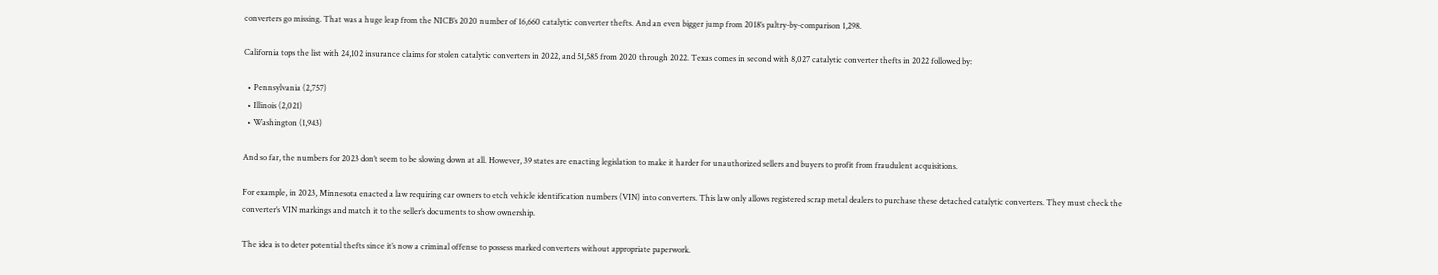converters go missing. That was a huge leap from the NICB’s 2020 number of 16,660 catalytic converter thefts. And an even bigger jump from 2018’s paltry-by-comparison 1,298.

California tops the list with 24,102 insurance claims for stolen catalytic converters in 2022, and 51,585 from 2020 through 2022. Texas comes in second with 8,027 catalytic converter thefts in 2022 followed by:

  • Pennsylvania (2,757)
  • Illinois (2,021)
  • Washington (1,943)

And so far, the numbers for 2023 don’t seem to be slowing down at all. However, 39 states are enacting legislation to make it harder for unauthorized sellers and buyers to profit from fraudulent acquisitions.

For example, in 2023, Minnesota enacted a law requiring car owners to etch vehicle identification numbers (VIN) into converters. This law only allows registered scrap metal dealers to purchase these detached catalytic converters. They must check the converter’s VIN markings and match it to the seller’s documents to show ownership.

The idea is to deter potential thefts since it’s now a criminal offense to possess marked converters without appropriate paperwork.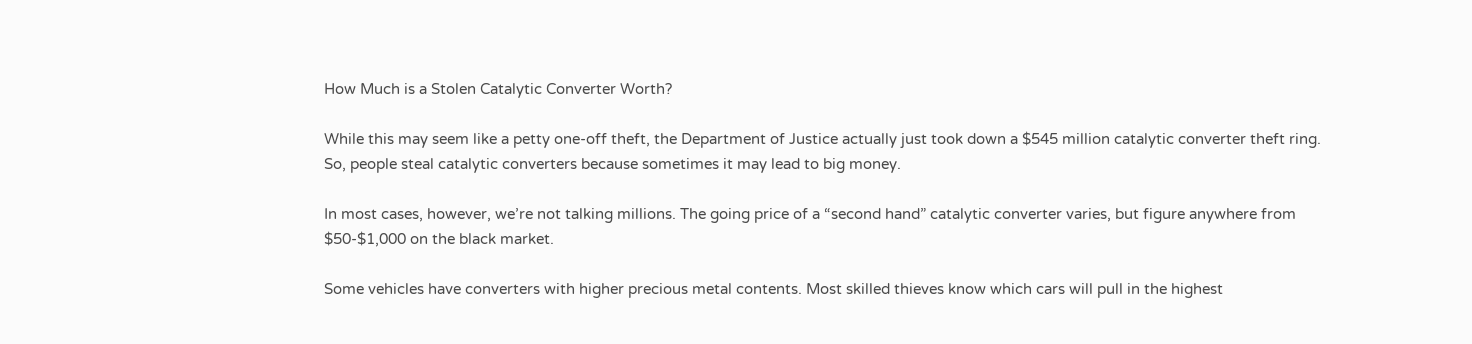How Much is a Stolen Catalytic Converter Worth?

While this may seem like a petty one-off theft, the Department of Justice actually just took down a $545 million catalytic converter theft ring. So, people steal catalytic converters because sometimes it may lead to big money.

In most cases, however, we’re not talking millions. The going price of a “second hand” catalytic converter varies, but figure anywhere from $50-$1,000 on the black market.

Some vehicles have converters with higher precious metal contents. Most skilled thieves know which cars will pull in the highest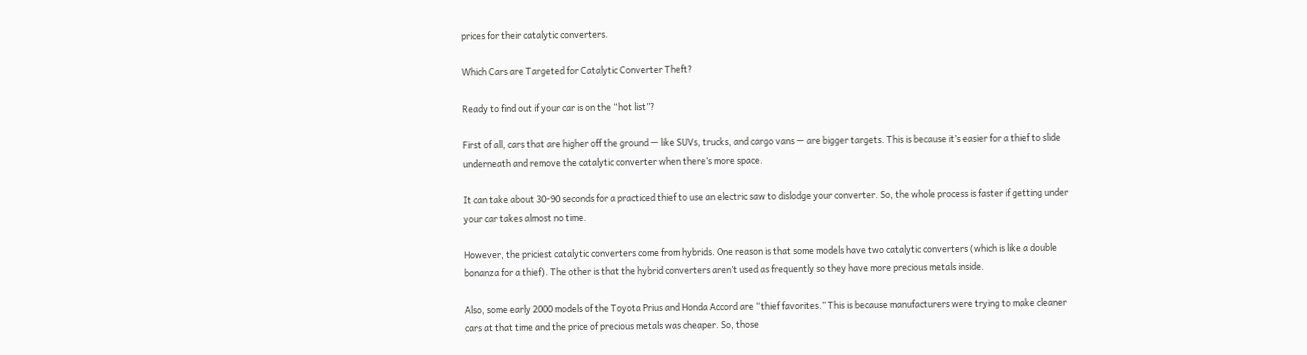prices for their catalytic converters.

Which Cars are Targeted for Catalytic Converter Theft?

Ready to find out if your car is on the “hot list”?

First of all, cars that are higher off the ground — like SUVs, trucks, and cargo vans — are bigger targets. This is because it’s easier for a thief to slide underneath and remove the catalytic converter when there’s more space.

It can take about 30-90 seconds for a practiced thief to use an electric saw to dislodge your converter. So, the whole process is faster if getting under your car takes almost no time.

However, the priciest catalytic converters come from hybrids. One reason is that some models have two catalytic converters (which is like a double bonanza for a thief). The other is that the hybrid converters aren’t used as frequently so they have more precious metals inside.

Also, some early 2000 models of the Toyota Prius and Honda Accord are “thief favorites.” This is because manufacturers were trying to make cleaner cars at that time and the price of precious metals was cheaper. So, those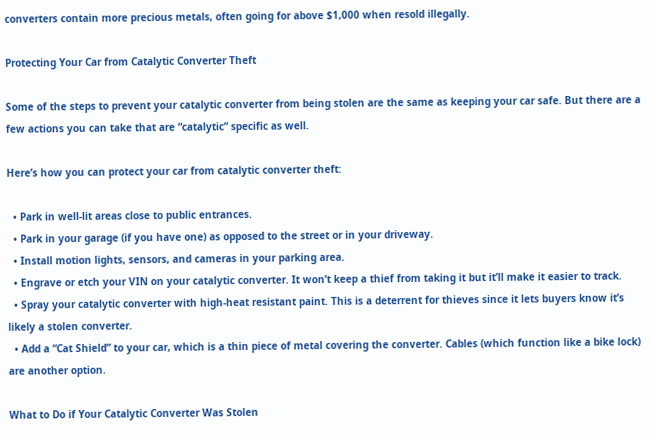converters contain more precious metals, often going for above $1,000 when resold illegally.

Protecting Your Car from Catalytic Converter Theft

Some of the steps to prevent your catalytic converter from being stolen are the same as keeping your car safe. But there are a few actions you can take that are “catalytic” specific as well.

Here’s how you can protect your car from catalytic converter theft:

  • Park in well-lit areas close to public entrances.
  • Park in your garage (if you have one) as opposed to the street or in your driveway.
  • Install motion lights, sensors, and cameras in your parking area.
  • Engrave or etch your VIN on your catalytic converter. It won’t keep a thief from taking it but it’ll make it easier to track.
  • Spray your catalytic converter with high-heat resistant paint. This is a deterrent for thieves since it lets buyers know it’s likely a stolen converter.
  • Add a “Cat Shield” to your car, which is a thin piece of metal covering the converter. Cables (which function like a bike lock) are another option.

What to Do if Your Catalytic Converter Was Stolen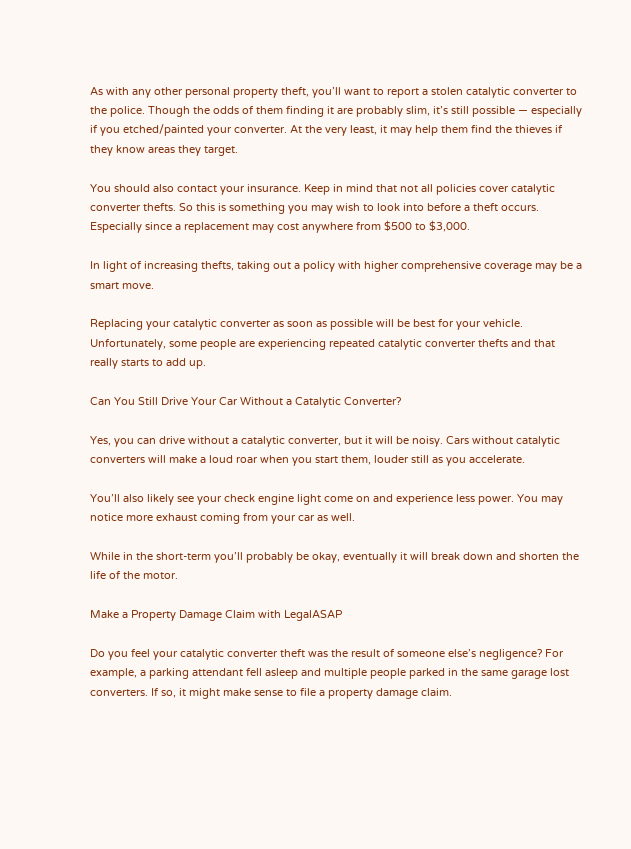As with any other personal property theft, you’ll want to report a stolen catalytic converter to the police. Though the odds of them finding it are probably slim, it’s still possible — especially if you etched/painted your converter. At the very least, it may help them find the thieves if they know areas they target.

You should also contact your insurance. Keep in mind that not all policies cover catalytic converter thefts. So this is something you may wish to look into before a theft occurs. Especially since a replacement may cost anywhere from $500 to $3,000.

In light of increasing thefts, taking out a policy with higher comprehensive coverage may be a smart move.

Replacing your catalytic converter as soon as possible will be best for your vehicle. Unfortunately, some people are experiencing repeated catalytic converter thefts and that really starts to add up.

Can You Still Drive Your Car Without a Catalytic Converter?

Yes, you can drive without a catalytic converter, but it will be noisy. Cars without catalytic converters will make a loud roar when you start them, louder still as you accelerate.

You’ll also likely see your check engine light come on and experience less power. You may notice more exhaust coming from your car as well.

While in the short-term you’ll probably be okay, eventually it will break down and shorten the life of the motor.

Make a Property Damage Claim with LegalASAP

Do you feel your catalytic converter theft was the result of someone else’s negligence? For example, a parking attendant fell asleep and multiple people parked in the same garage lost converters. If so, it might make sense to file a property damage claim.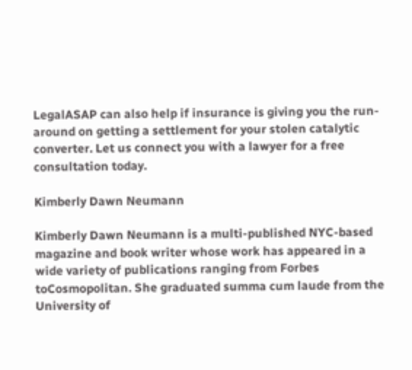LegalASAP can also help if insurance is giving you the run-around on getting a settlement for your stolen catalytic converter. Let us connect you with a lawyer for a free consultation today.

Kimberly Dawn Neumann

Kimberly Dawn Neumann is a multi-published NYC-based magazine and book writer whose work has appeared in a wide variety of publications ranging from Forbes toCosmopolitan. She graduated summa cum laude from the University of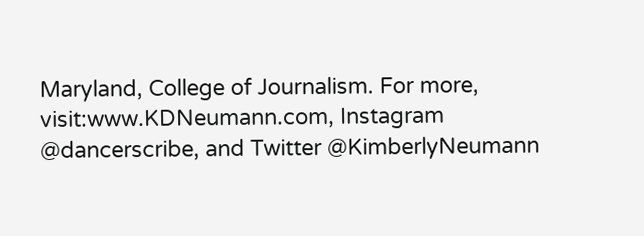Maryland, College of Journalism. For more, visit:www.KDNeumann.com, Instagram @dancerscribe, and Twitter @KimberlyNeumann